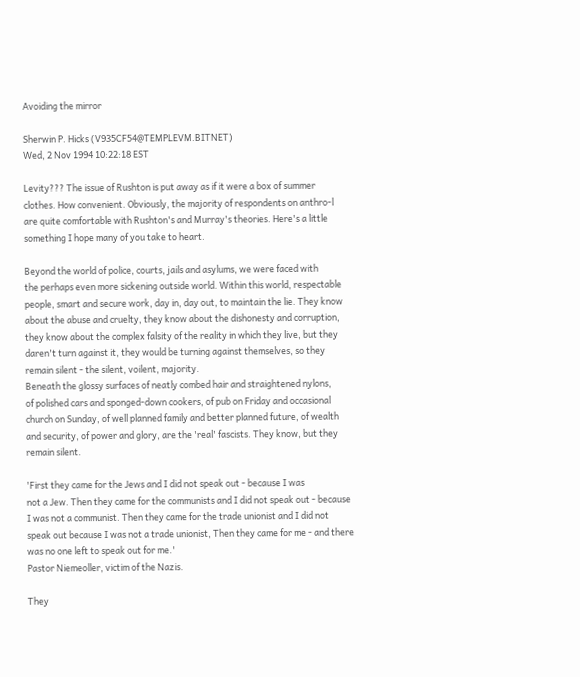Avoiding the mirror

Sherwin P. Hicks (V935CF54@TEMPLEVM.BITNET)
Wed, 2 Nov 1994 10:22:18 EST

Levity??? The issue of Rushton is put away as if it were a box of summer
clothes. How convenient. Obviously, the majority of respondents on anthro-l
are quite comfortable with Rushton's and Murray's theories. Here's a little
something I hope many of you take to heart.

Beyond the world of police, courts, jails and asylums, we were faced with
the perhaps even more sickening outside world. Within this world, respectable
people, smart and secure work, day in, day out, to maintain the lie. They know
about the abuse and cruelty, they know about the dishonesty and corruption,
they know about the complex falsity of the reality in which they live, but they
daren't turn against it, they would be turning against themselves, so they
remain silent - the silent, voilent, majority.
Beneath the glossy surfaces of neatly combed hair and straightened nylons,
of polished cars and sponged-down cookers, of pub on Friday and occasional
church on Sunday, of well planned family and better planned future, of wealth
and security, of power and glory, are the 'real' fascists. They know, but they
remain silent.

'First they came for the Jews and I did not speak out - because I was
not a Jew. Then they came for the communists and I did not speak out - because
I was not a communist. Then they came for the trade unionist and I did not
speak out because I was not a trade unionist, Then they came for me - and there
was no one left to speak out for me.'
Pastor Niemeoller, victim of the Nazis.

They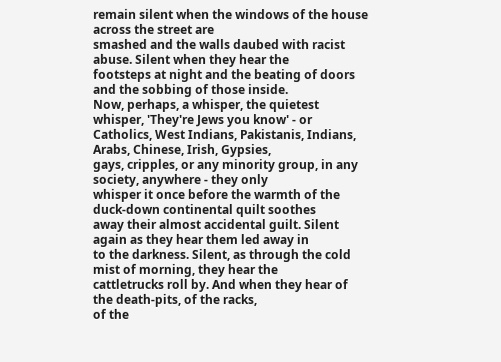remain silent when the windows of the house across the street are
smashed and the walls daubed with racist abuse. Silent when they hear the
footsteps at night and the beating of doors and the sobbing of those inside.
Now, perhaps, a whisper, the quietest whisper, 'They're Jews you know' - or
Catholics, West Indians, Pakistanis, Indians, Arabs, Chinese, Irish, Gypsies,
gays, cripples, or any minority group, in any society, anywhere - they only
whisper it once before the warmth of the duck-down continental quilt soothes
away their almost accidental guilt. Silent again as they hear them led away in
to the darkness. Silent, as through the cold mist of morning, they hear the
cattletrucks roll by. And when they hear of the death-pits, of the racks,
of the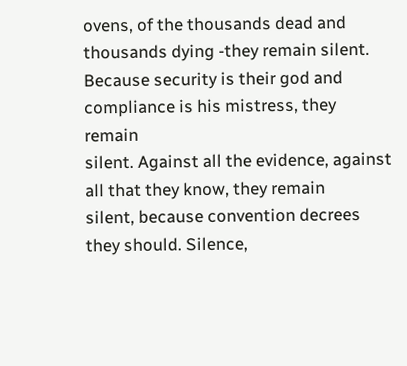ovens, of the thousands dead and thousands dying -they remain silent.
Because security is their god and compliance is his mistress, they remain
silent. Against all the evidence, against all that they know, they remain
silent, because convention decrees they should. Silence,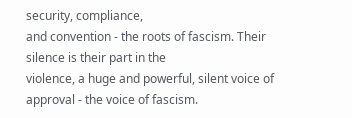security, compliance,
and convention - the roots of fascism. Their silence is their part in the
violence, a huge and powerful, silent voice of approval - the voice of fascism.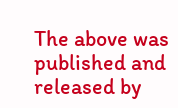The above was published and released by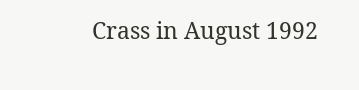Crass in August 1992